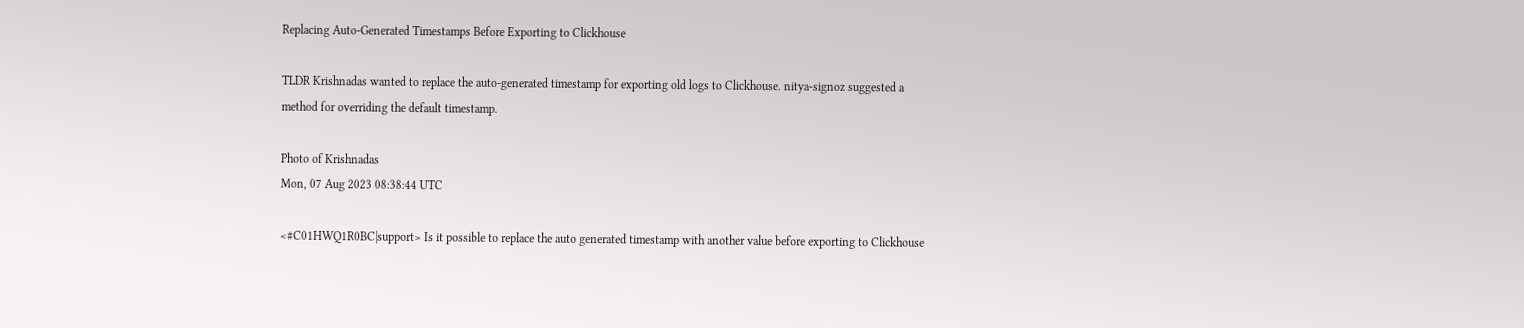Replacing Auto-Generated Timestamps Before Exporting to Clickhouse

TLDR Krishnadas wanted to replace the auto-generated timestamp for exporting old logs to Clickhouse. nitya-signoz suggested a method for overriding the default timestamp.

Photo of Krishnadas
Mon, 07 Aug 2023 08:38:44 UTC

<#C01HWQ1R0BC|support> Is it possible to replace the auto generated timestamp with another value before exporting to Clickhouse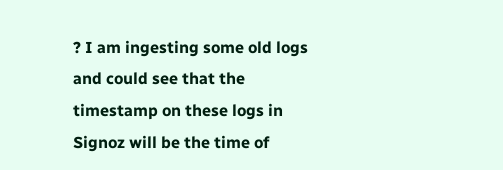? I am ingesting some old logs and could see that the timestamp on these logs in Signoz will be the time of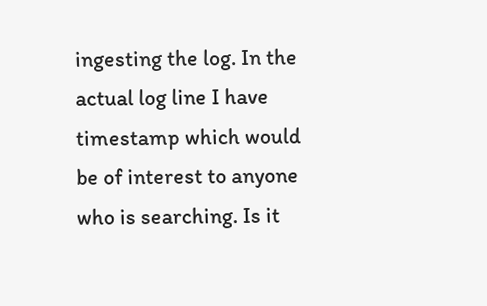ingesting the log. In the actual log line I have timestamp which would be of interest to anyone who is searching. Is it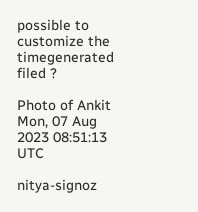possible to customize the timegenerated filed ?

Photo of Ankit
Mon, 07 Aug 2023 08:51:13 UTC

nitya-signoz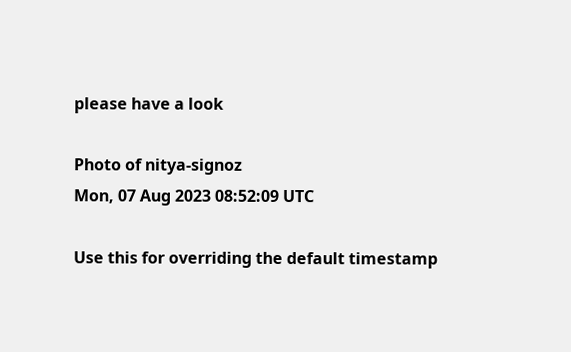please have a look

Photo of nitya-signoz
Mon, 07 Aug 2023 08:52:09 UTC

Use this for overriding the default timestamp